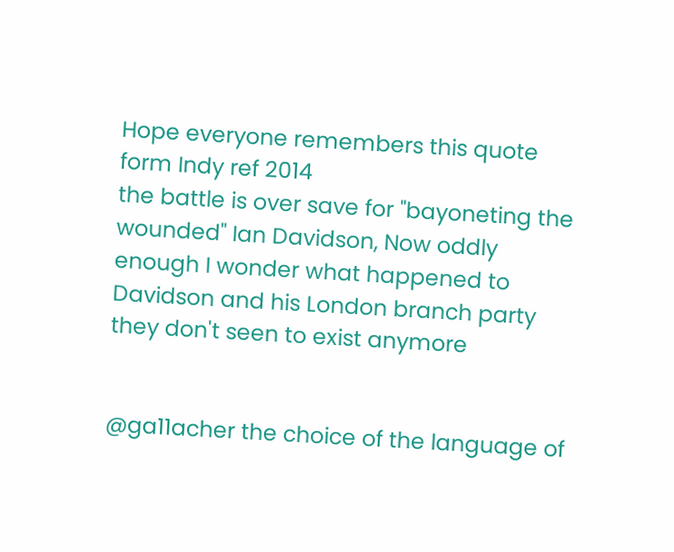Hope everyone remembers this quote form Indy ref 2014
the battle is over save for "bayoneting the wounded" Ian Davidson, Now oddly enough I wonder what happened to Davidson and his London branch party they don't seen to exist anymore


@ga11acher the choice of the language of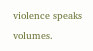violence speaks volumes.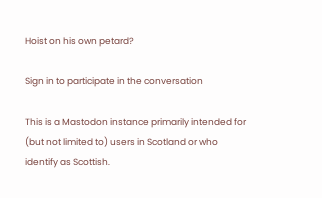Hoist on his own petard?

Sign in to participate in the conversation

This is a Mastodon instance primarily intended for (but not limited to) users in Scotland or who identify as Scottish.